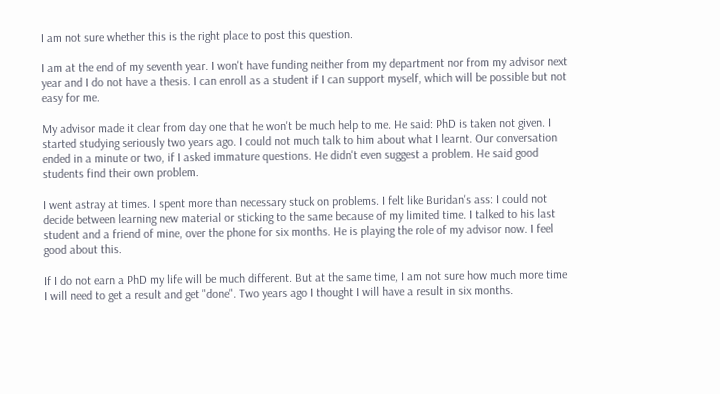I am not sure whether this is the right place to post this question.

I am at the end of my seventh year. I won't have funding neither from my department nor from my advisor next year and I do not have a thesis. I can enroll as a student if I can support myself, which will be possible but not easy for me.

My advisor made it clear from day one that he won't be much help to me. He said: PhD is taken not given. I started studying seriously two years ago. I could not much talk to him about what I learnt. Our conversation ended in a minute or two, if I asked immature questions. He didn't even suggest a problem. He said good students find their own problem.

I went astray at times. I spent more than necessary stuck on problems. I felt like Buridan's ass: I could not decide between learning new material or sticking to the same because of my limited time. I talked to his last student and a friend of mine, over the phone for six months. He is playing the role of my advisor now. I feel good about this.

If I do not earn a PhD my life will be much different. But at the same time, I am not sure how much more time I will need to get a result and get "done". Two years ago I thought I will have a result in six months.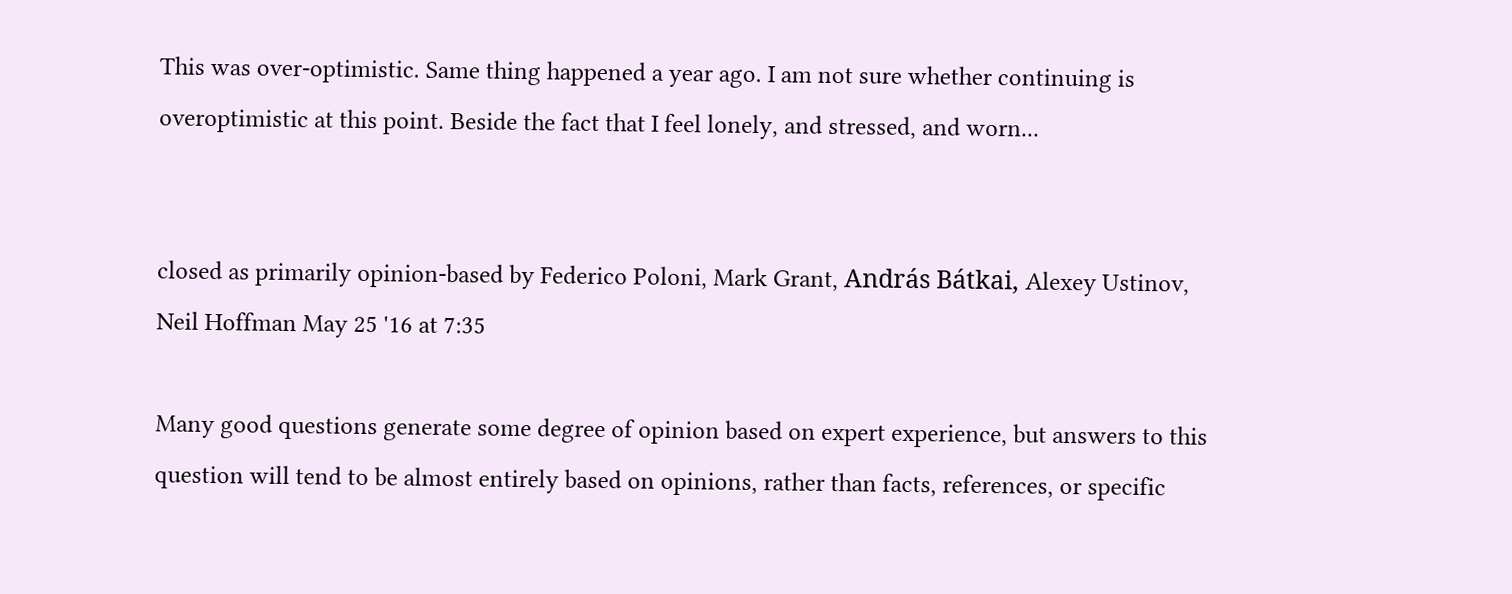This was over-optimistic. Same thing happened a year ago. I am not sure whether continuing is overoptimistic at this point. Beside the fact that I feel lonely, and stressed, and worn...


closed as primarily opinion-based by Federico Poloni, Mark Grant, András Bátkai, Alexey Ustinov, Neil Hoffman May 25 '16 at 7:35

Many good questions generate some degree of opinion based on expert experience, but answers to this question will tend to be almost entirely based on opinions, rather than facts, references, or specific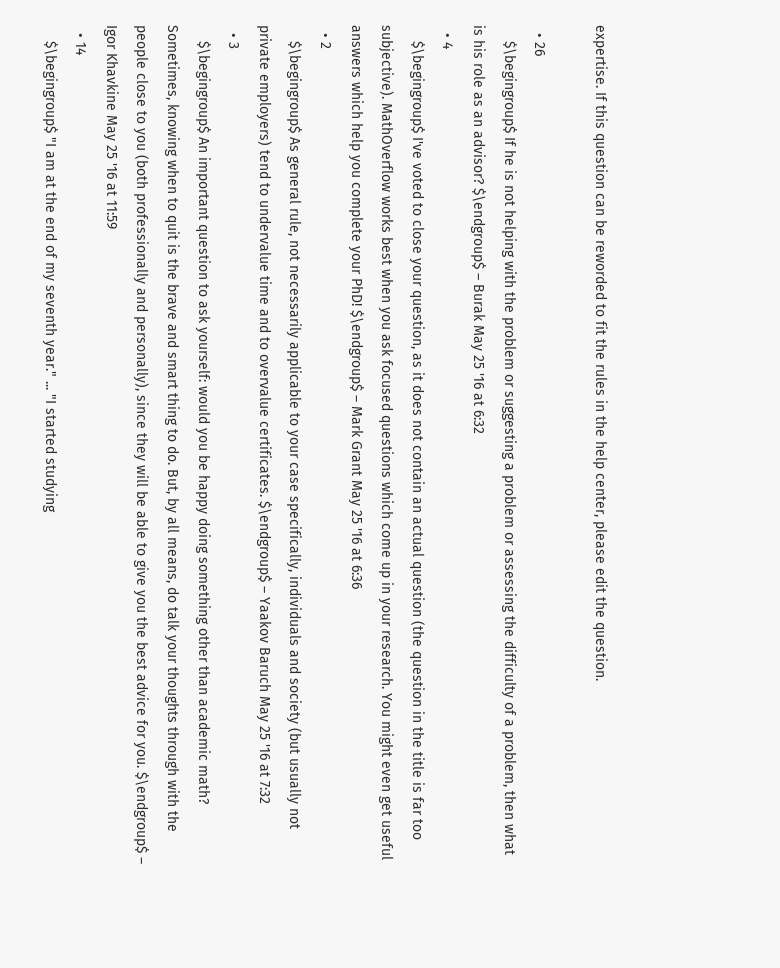expertise. If this question can be reworded to fit the rules in the help center, please edit the question.

  • 26
    $\begingroup$ If he is not helping with the problem or suggesting a problem or assessing the difficulty of a problem, then what is his role as an advisor? $\endgroup$ – Burak May 25 '16 at 6:32
  • 4
    $\begingroup$ I've voted to close your question, as it does not contain an actual question (the question in the title is far too subjective). MathOverflow works best when you ask focused questions which come up in your research. You might even get useful answers which help you complete your PhD! $\endgroup$ – Mark Grant May 25 '16 at 6:36
  • 2
    $\begingroup$ As general rule, not necessarily applicable to your case specifically, individuals and society (but usually not private employers) tend to undervalue time and to overvalue certificates. $\endgroup$ – Yaakov Baruch May 25 '16 at 7:32
  • 3
    $\begingroup$ An important question to ask yourself: would you be happy doing something other than academic math? Sometimes, knowing when to quit is the brave and smart thing to do. But, by all means, do talk your thoughts through with the people close to you (both professionally and personally), since they will be able to give you the best advice for you. $\endgroup$ – Igor Khavkine May 25 '16 at 11:59
  • 14
    $\begingroup$ "I am at the end of my seventh year." ... "I started studying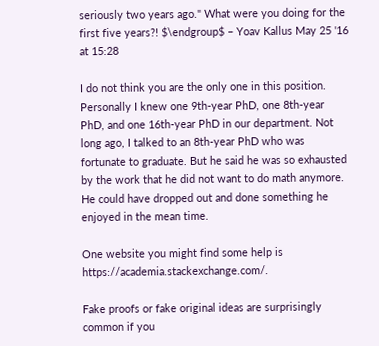seriously two years ago." What were you doing for the first five years?! $\endgroup$ – Yoav Kallus May 25 '16 at 15:28

I do not think you are the only one in this position. Personally I knew one 9th-year PhD, one 8th-year PhD, and one 16th-year PhD in our department. Not long ago, I talked to an 8th-year PhD who was fortunate to graduate. But he said he was so exhausted by the work that he did not want to do math anymore. He could have dropped out and done something he enjoyed in the mean time.

One website you might find some help is https://academia.stackexchange.com/.

Fake proofs or fake original ideas are surprisingly common if you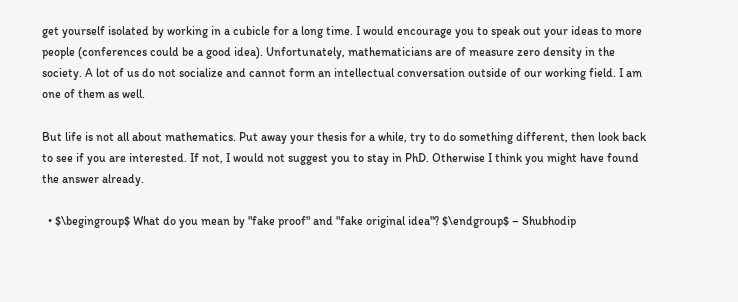get yourself isolated by working in a cubicle for a long time. I would encourage you to speak out your ideas to more people (conferences could be a good idea). Unfortunately, mathematicians are of measure zero density in the society. A lot of us do not socialize and cannot form an intellectual conversation outside of our working field. I am one of them as well.

But life is not all about mathematics. Put away your thesis for a while, try to do something different, then look back to see if you are interested. If not, I would not suggest you to stay in PhD. Otherwise I think you might have found the answer already.

  • $\begingroup$ What do you mean by "fake proof" and "fake original idea"? $\endgroup$ – Shubhodip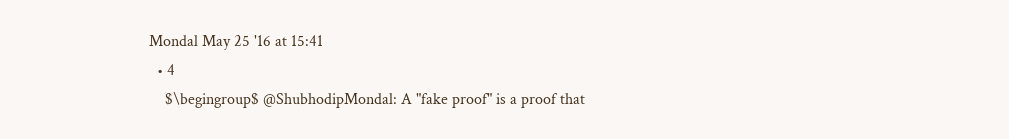Mondal May 25 '16 at 15:41
  • 4
    $\begingroup$ @ShubhodipMondal: A "fake proof" is a proof that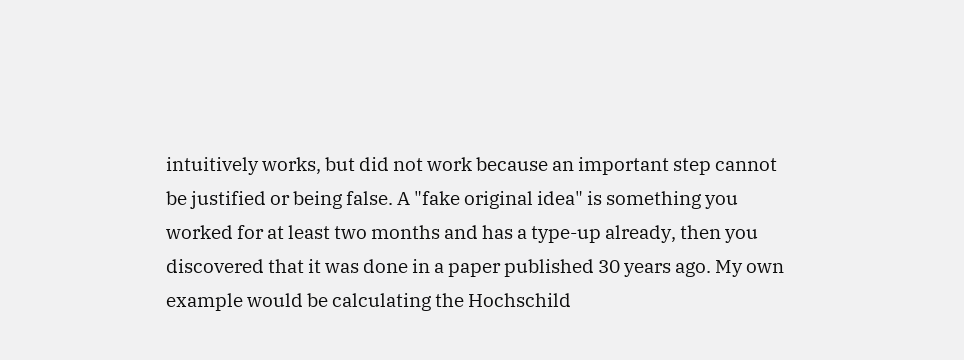intuitively works, but did not work because an important step cannot be justified or being false. A "fake original idea" is something you worked for at least two months and has a type-up already, then you discovered that it was done in a paper published 30 years ago. My own example would be calculating the Hochschild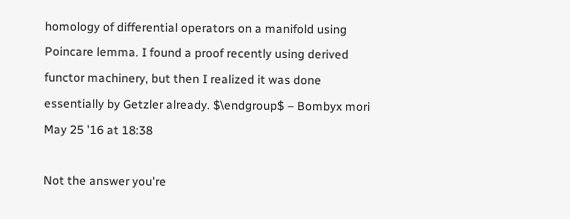homology of differential operators on a manifold using Poincare lemma. I found a proof recently using derived functor machinery, but then I realized it was done essentially by Getzler already. $\endgroup$ – Bombyx mori May 25 '16 at 18:38

Not the answer you're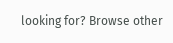looking for? Browse other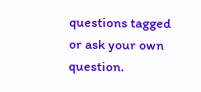questions tagged or ask your own question.